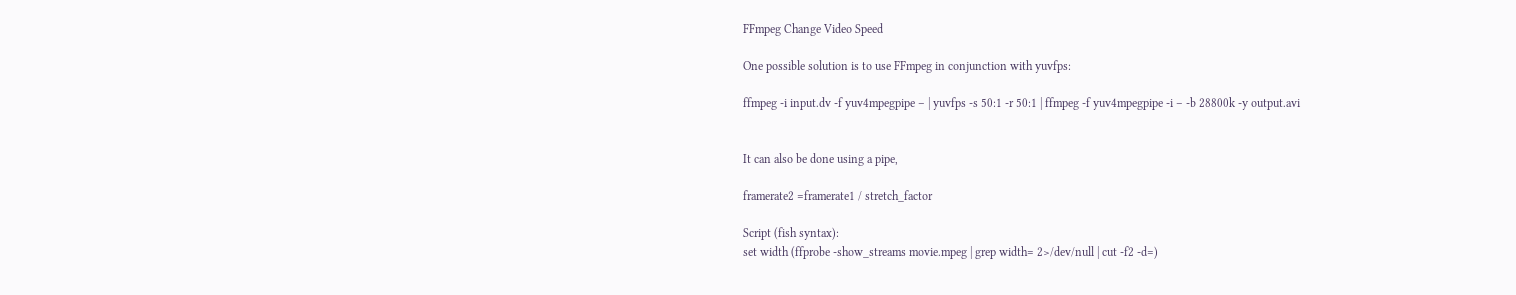FFmpeg Change Video Speed

One possible solution is to use FFmpeg in conjunction with yuvfps:

ffmpeg -i input.dv -f yuv4mpegpipe – | yuvfps -s 50:1 -r 50:1 | ffmpeg -f yuv4mpegpipe -i – -b 28800k -y output.avi


It can also be done using a pipe,

framerate2 =framerate1 / stretch_factor

Script (fish syntax):
set width (ffprobe -show_streams movie.mpeg | grep width= 2>/dev/null | cut -f2 -d=)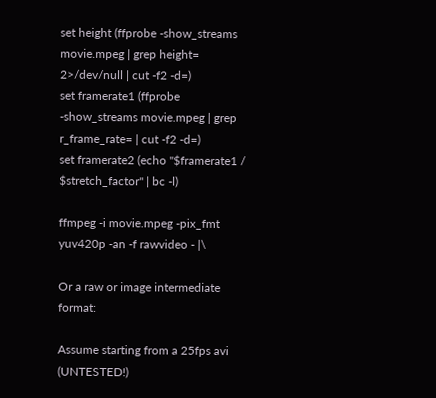set height (ffprobe -show_streams movie.mpeg | grep height= 2>/dev/null | cut -f2 -d=)
set framerate1 (ffprobe -show_streams movie.mpeg | grep r_frame_rate= | cut -f2 -d=)
set framerate2 (echo "$framerate1 / $stretch_factor" | bc -l)

ffmpeg -i movie.mpeg -pix_fmt yuv420p -an -f rawvideo - |\

Or a raw or image intermediate format:

Assume starting from a 25fps avi (UNTESTED!)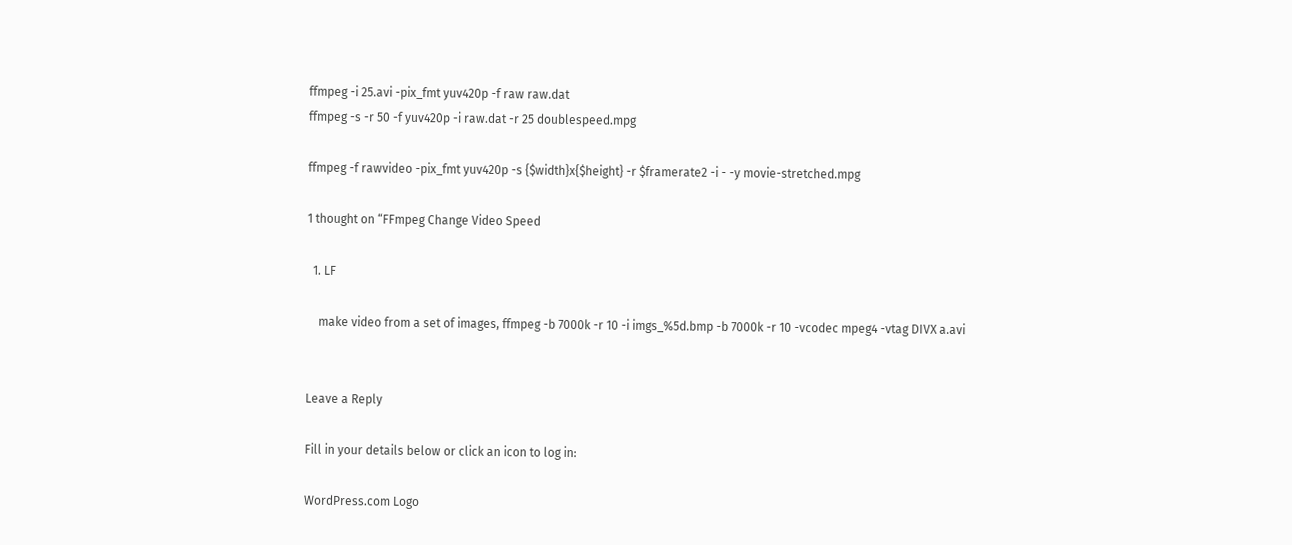ffmpeg -i 25.avi -pix_fmt yuv420p -f raw raw.dat
ffmpeg -s -r 50 -f yuv420p -i raw.dat -r 25 doublespeed.mpg

ffmpeg -f rawvideo -pix_fmt yuv420p -s {$width}x{$height} -r $framerate2 -i - -y movie-stretched.mpg

1 thought on “FFmpeg Change Video Speed

  1. LF

    make video from a set of images, ffmpeg -b 7000k -r 10 -i imgs_%5d.bmp -b 7000k -r 10 -vcodec mpeg4 -vtag DIVX a.avi


Leave a Reply

Fill in your details below or click an icon to log in:

WordPress.com Logo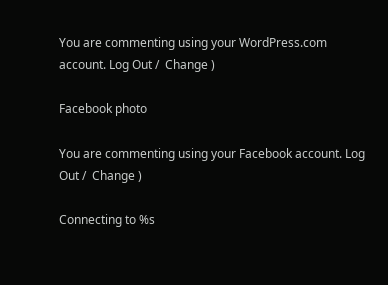You are commenting using your WordPress.com account. Log Out /  Change )

Facebook photo

You are commenting using your Facebook account. Log Out /  Change )

Connecting to %s